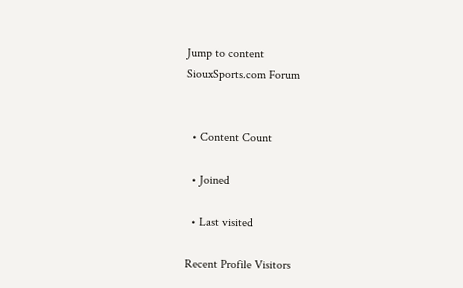Jump to content
SiouxSports.com Forum


  • Content Count

  • Joined

  • Last visited

Recent Profile Visitors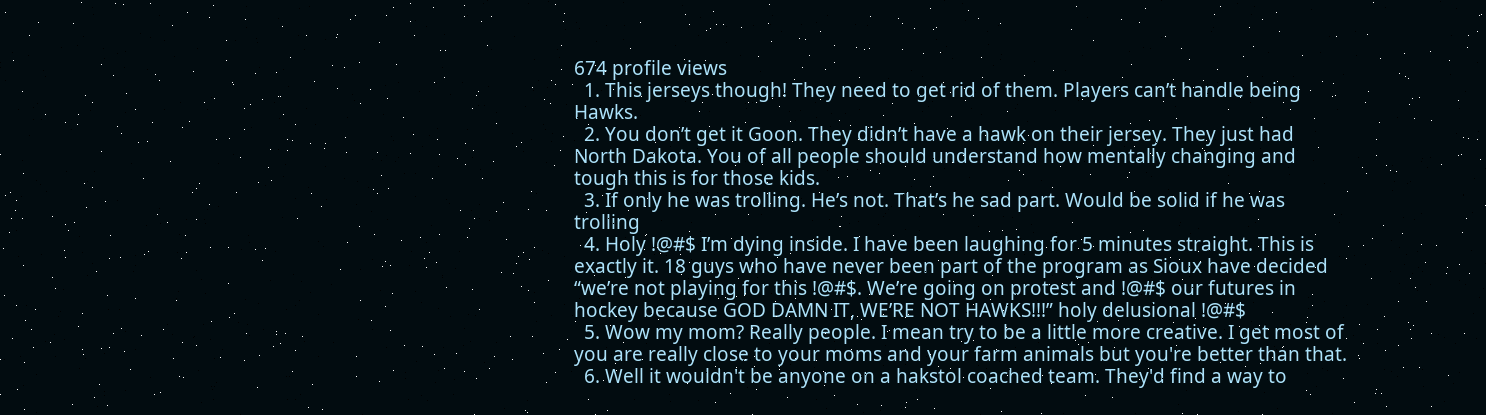674 profile views
  1. This jerseys though! They need to get rid of them. Players can’t handle being Hawks.
  2. You don’t get it Goon. They didn’t have a hawk on their jersey. They just had North Dakota. You of all people should understand how mentally changing and tough this is for those kids.
  3. If only he was trolling. He’s not. That’s he sad part. Would be solid if he was trolling
  4. Holy !@#$ I’m dying inside. I have been laughing for 5 minutes straight. This is exactly it. 18 guys who have never been part of the program as Sioux have decided “we’re not playing for this !@#$. We’re going on protest and !@#$ our futures in hockey because GOD DAMN IT, WE’RE NOT HAWKS!!!” holy delusional !@#$
  5. Wow my mom? Really people. I mean try to be a little more creative. I get most of you are really close to your moms and your farm animals but you're better than that.
  6. Well it wouldn't be anyone on a hakstol coached team. They'd find a way to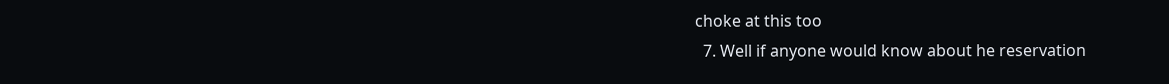choke at this too
  7. Well if anyone would know about he reservation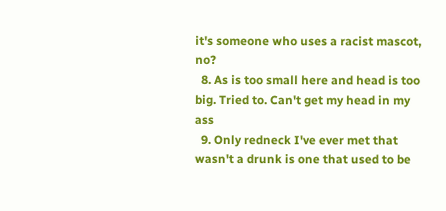it's someone who uses a racist mascot, no?
  8. As is too small here and head is too big. Tried to. Can't get my head in my ass
  9. Only redneck I've ever met that wasn't a drunk is one that used to be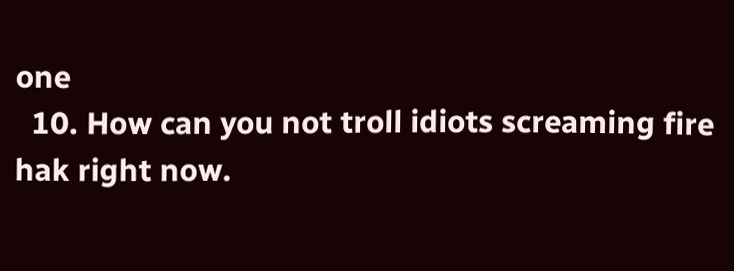one
  10. How can you not troll idiots screaming fire hak right now.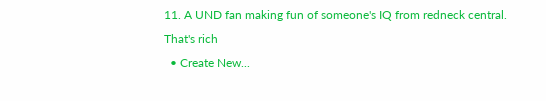11. A UND fan making fun of someone's IQ from redneck central. That's rich
  • Create New...